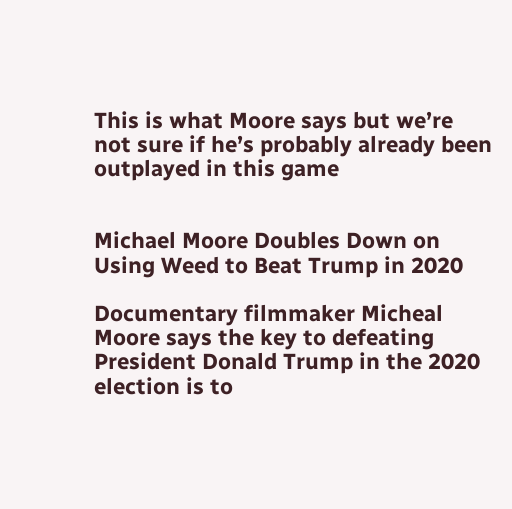This is what Moore says but we’re not sure if he’s probably already been outplayed in this game


Michael Moore Doubles Down on Using Weed to Beat Trump in 2020

Documentary filmmaker Micheal Moore says the key to defeating President Donald Trump in the 2020 election is to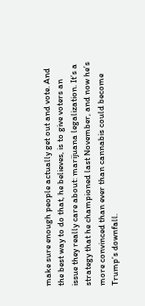make sure enough people actually get out and vote. And the best way to do that, he believes, is to give voters an issue they really care about: marijuana legalization. It’s a strategy that he championed last November, and now he’s more convinced than ever than cannabis could become Trump’s downfall.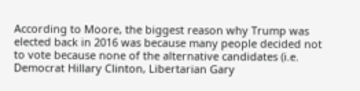According to Moore, the biggest reason why Trump was elected back in 2016 was because many people decided not to vote because none of the alternative candidates (i.e. Democrat Hillary Clinton, Libertarian Gary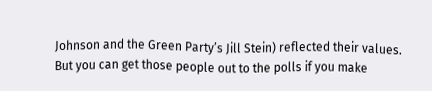Johnson and the Green Party’s Jill Stein) reflected their values. But you can get those people out to the polls if you make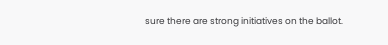sure there are strong initiatives on the ballot.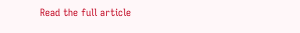Read the full article